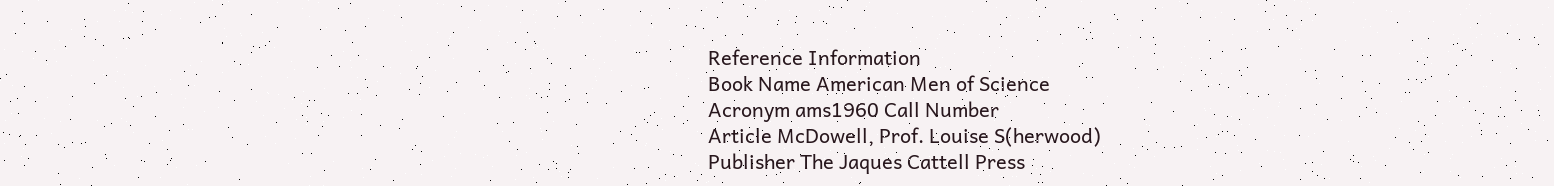Reference Information
Book Name American Men of Science
Acronym ams1960 Call Number
Article McDowell, Prof. Louise S(herwood)
Publisher The Jaques Cattell Press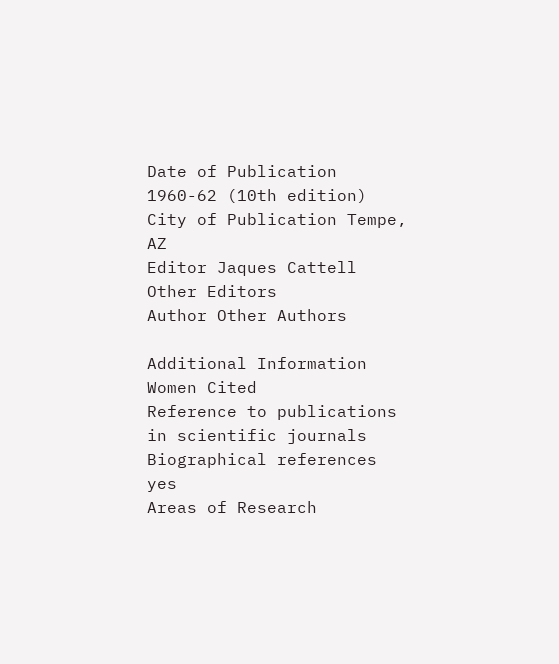Date of Publication 1960-62 (10th edition) City of Publication Tempe, AZ
Editor Jaques Cattell Other Editors
Author Other Authors

Additional Information
Women Cited
Reference to publications
in scientific journals
Biographical references yes
Areas of Research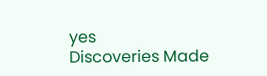yes
Discoveries Made